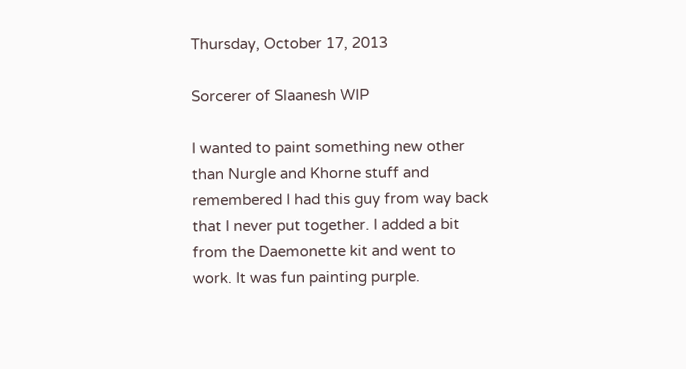Thursday, October 17, 2013

Sorcerer of Slaanesh WIP

I wanted to paint something new other than Nurgle and Khorne stuff and remembered I had this guy from way back that I never put together. I added a bit from the Daemonette kit and went to work. It was fun painting purple.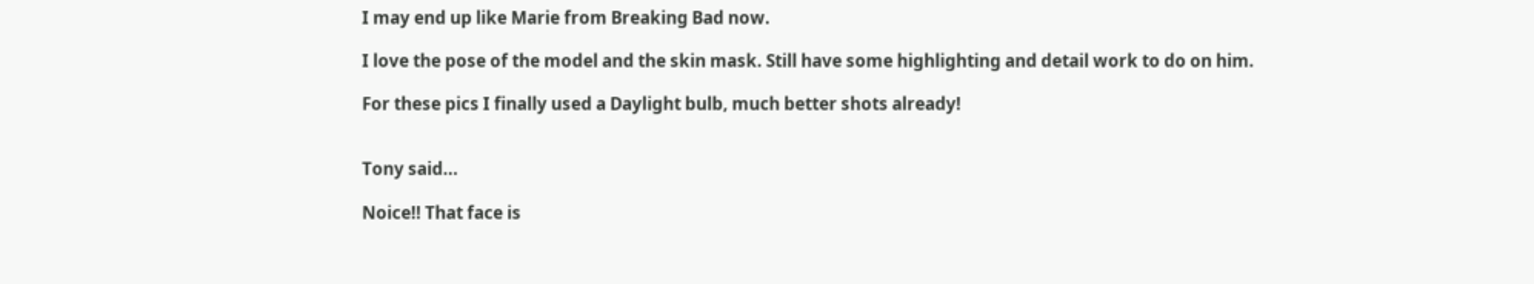I may end up like Marie from Breaking Bad now.

I love the pose of the model and the skin mask. Still have some highlighting and detail work to do on him.

For these pics I finally used a Daylight bulb, much better shots already!


Tony said...

Noice!! That face is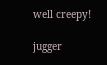well creepy!

jugger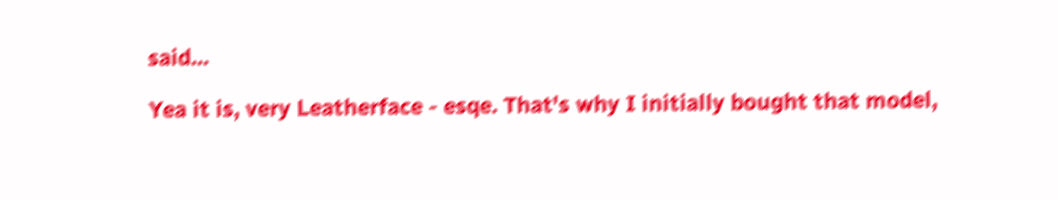said...

Yea it is, very Leatherface - esqe. That's why I initially bought that model,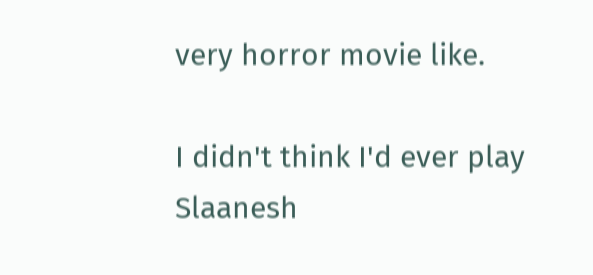very horror movie like.

I didn't think I'd ever play Slaanesh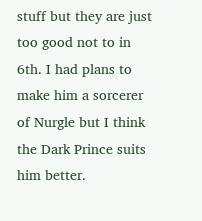stuff but they are just too good not to in 6th. I had plans to make him a sorcerer of Nurgle but I think the Dark Prince suits him better.